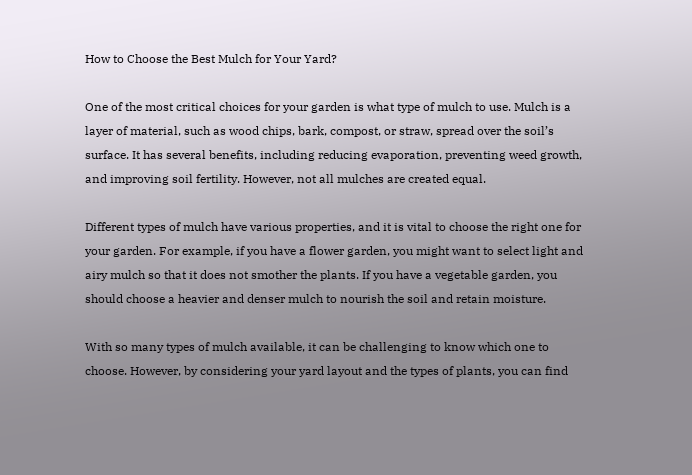How to Choose the Best Mulch for Your Yard?

One of the most critical choices for your garden is what type of mulch to use. Mulch is a layer of material, such as wood chips, bark, compost, or straw, spread over the soil’s surface. It has several benefits, including reducing evaporation, preventing weed growth, and improving soil fertility. However, not all mulches are created equal.

Different types of mulch have various properties, and it is vital to choose the right one for your garden. For example, if you have a flower garden, you might want to select light and airy mulch so that it does not smother the plants. If you have a vegetable garden, you should choose a heavier and denser mulch to nourish the soil and retain moisture.

With so many types of mulch available, it can be challenging to know which one to choose. However, by considering your yard layout and the types of plants, you can find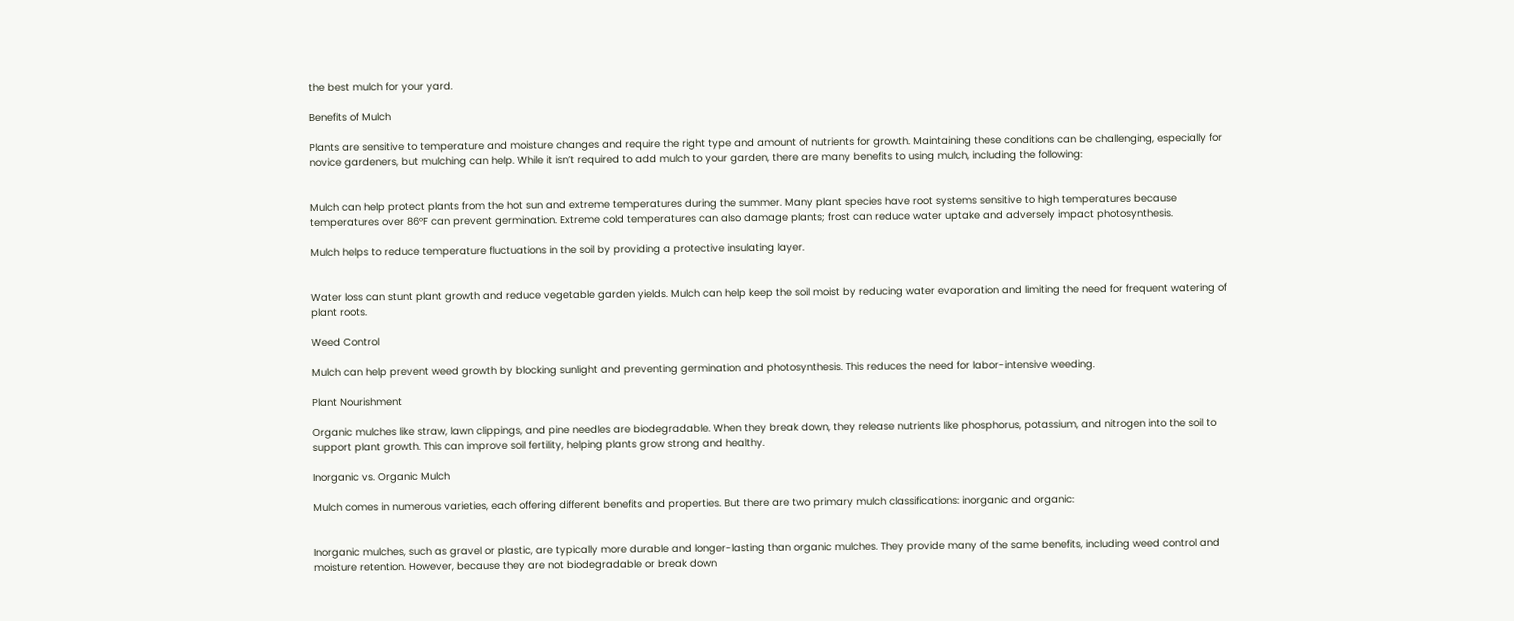the best mulch for your yard.

Benefits of Mulch

Plants are sensitive to temperature and moisture changes and require the right type and amount of nutrients for growth. Maintaining these conditions can be challenging, especially for novice gardeners, but mulching can help. While it isn’t required to add mulch to your garden, there are many benefits to using mulch, including the following:


Mulch can help protect plants from the hot sun and extreme temperatures during the summer. Many plant species have root systems sensitive to high temperatures because temperatures over 86°F can prevent germination. Extreme cold temperatures can also damage plants; frost can reduce water uptake and adversely impact photosynthesis.

Mulch helps to reduce temperature fluctuations in the soil by providing a protective insulating layer.


Water loss can stunt plant growth and reduce vegetable garden yields. Mulch can help keep the soil moist by reducing water evaporation and limiting the need for frequent watering of plant roots.

Weed Control

Mulch can help prevent weed growth by blocking sunlight and preventing germination and photosynthesis. This reduces the need for labor-intensive weeding.

Plant Nourishment

Organic mulches like straw, lawn clippings, and pine needles are biodegradable. When they break down, they release nutrients like phosphorus, potassium, and nitrogen into the soil to support plant growth. This can improve soil fertility, helping plants grow strong and healthy.

Inorganic vs. Organic Mulch

Mulch comes in numerous varieties, each offering different benefits and properties. But there are two primary mulch classifications: inorganic and organic:


Inorganic mulches, such as gravel or plastic, are typically more durable and longer-lasting than organic mulches. They provide many of the same benefits, including weed control and moisture retention. However, because they are not biodegradable or break down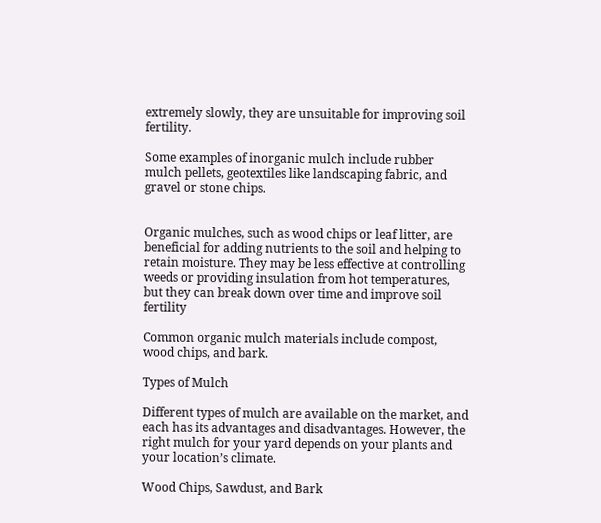extremely slowly, they are unsuitable for improving soil fertility.

Some examples of inorganic mulch include rubber mulch pellets, geotextiles like landscaping fabric, and gravel or stone chips.


Organic mulches, such as wood chips or leaf litter, are beneficial for adding nutrients to the soil and helping to retain moisture. They may be less effective at controlling weeds or providing insulation from hot temperatures, but they can break down over time and improve soil fertility

Common organic mulch materials include compost, wood chips, and bark.

Types of Mulch

Different types of mulch are available on the market, and each has its advantages and disadvantages. However, the right mulch for your yard depends on your plants and your location’s climate.

Wood Chips, Sawdust, and Bark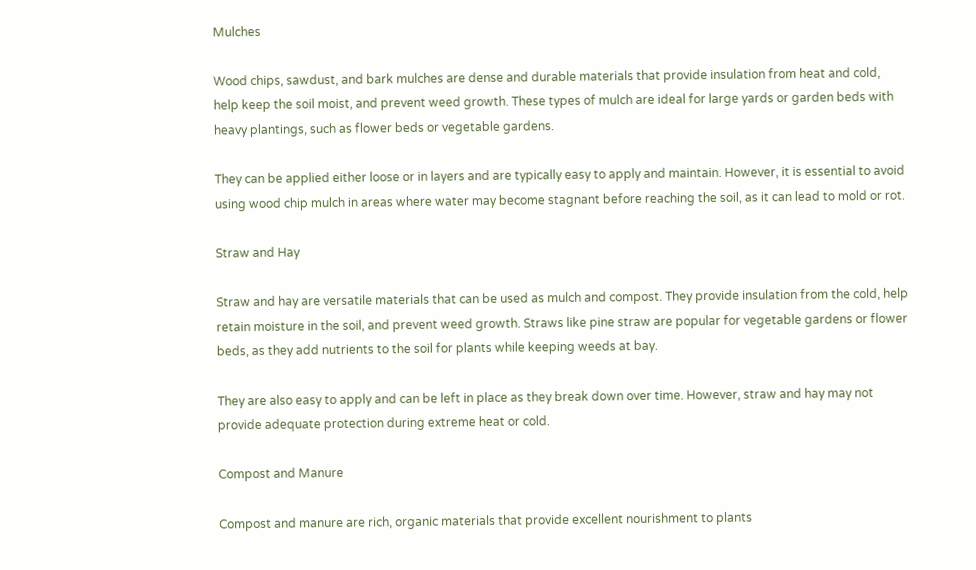Mulches

Wood chips, sawdust, and bark mulches are dense and durable materials that provide insulation from heat and cold, help keep the soil moist, and prevent weed growth. These types of mulch are ideal for large yards or garden beds with heavy plantings, such as flower beds or vegetable gardens.

They can be applied either loose or in layers and are typically easy to apply and maintain. However, it is essential to avoid using wood chip mulch in areas where water may become stagnant before reaching the soil, as it can lead to mold or rot.

Straw and Hay

Straw and hay are versatile materials that can be used as mulch and compost. They provide insulation from the cold, help retain moisture in the soil, and prevent weed growth. Straws like pine straw are popular for vegetable gardens or flower beds, as they add nutrients to the soil for plants while keeping weeds at bay.

They are also easy to apply and can be left in place as they break down over time. However, straw and hay may not provide adequate protection during extreme heat or cold.

Compost and Manure

Compost and manure are rich, organic materials that provide excellent nourishment to plants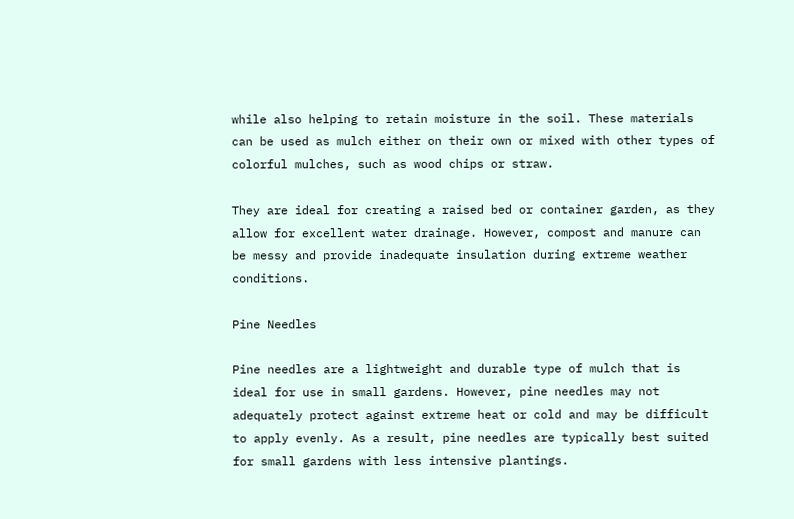while also helping to retain moisture in the soil. These materials can be used as mulch either on their own or mixed with other types of colorful mulches, such as wood chips or straw.

They are ideal for creating a raised bed or container garden, as they allow for excellent water drainage. However, compost and manure can be messy and provide inadequate insulation during extreme weather conditions.

Pine Needles

Pine needles are a lightweight and durable type of mulch that is ideal for use in small gardens. However, pine needles may not adequately protect against extreme heat or cold and may be difficult to apply evenly. As a result, pine needles are typically best suited for small gardens with less intensive plantings.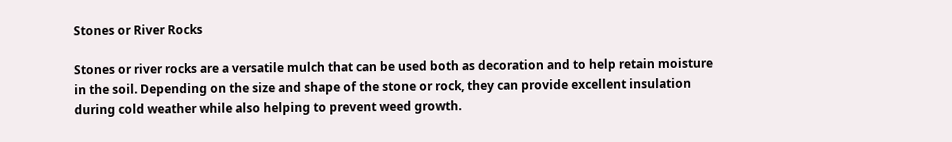Stones or River Rocks

Stones or river rocks are a versatile mulch that can be used both as decoration and to help retain moisture in the soil. Depending on the size and shape of the stone or rock, they can provide excellent insulation during cold weather while also helping to prevent weed growth.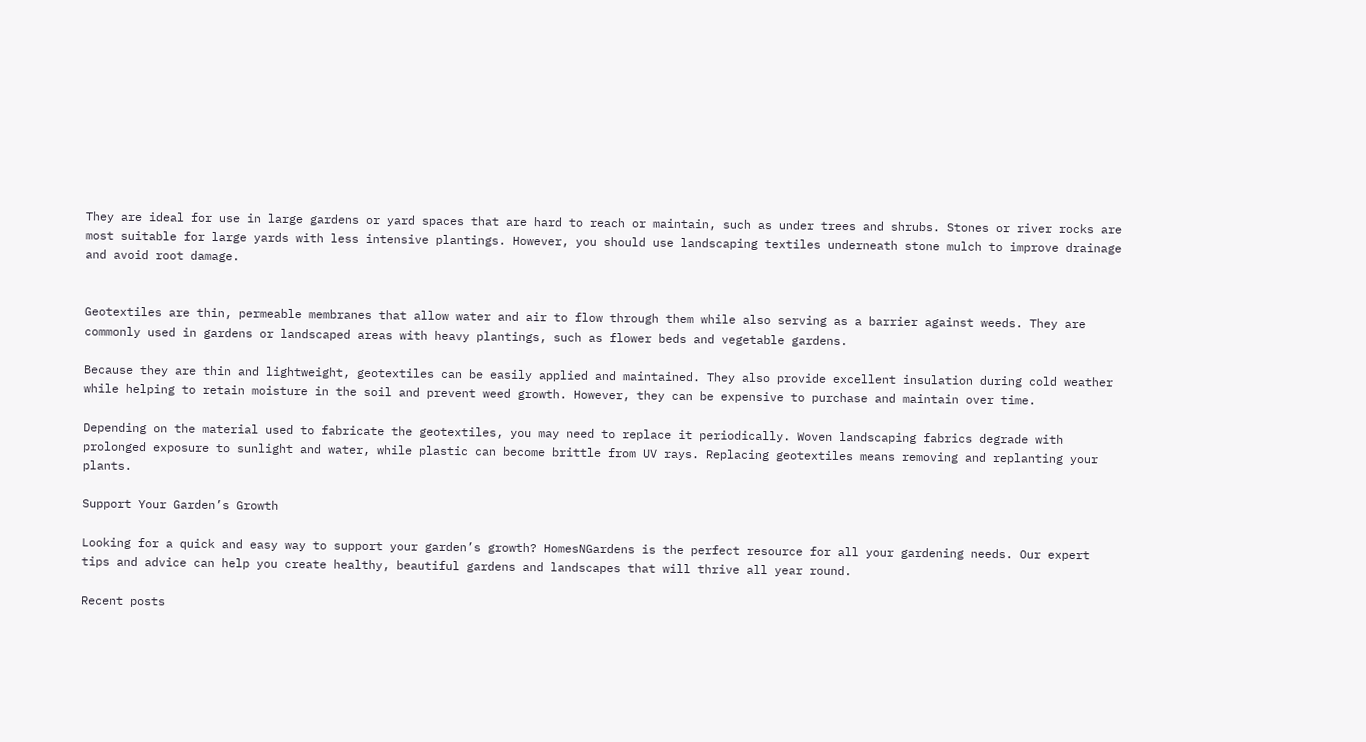They are ideal for use in large gardens or yard spaces that are hard to reach or maintain, such as under trees and shrubs. Stones or river rocks are most suitable for large yards with less intensive plantings. However, you should use landscaping textiles underneath stone mulch to improve drainage and avoid root damage.


Geotextiles are thin, permeable membranes that allow water and air to flow through them while also serving as a barrier against weeds. They are commonly used in gardens or landscaped areas with heavy plantings, such as flower beds and vegetable gardens.

Because they are thin and lightweight, geotextiles can be easily applied and maintained. They also provide excellent insulation during cold weather while helping to retain moisture in the soil and prevent weed growth. However, they can be expensive to purchase and maintain over time.

Depending on the material used to fabricate the geotextiles, you may need to replace it periodically. Woven landscaping fabrics degrade with prolonged exposure to sunlight and water, while plastic can become brittle from UV rays. Replacing geotextiles means removing and replanting your plants.

Support Your Garden’s Growth

Looking for a quick and easy way to support your garden’s growth? HomesNGardens is the perfect resource for all your gardening needs. Our expert tips and advice can help you create healthy, beautiful gardens and landscapes that will thrive all year round.

Recent posts